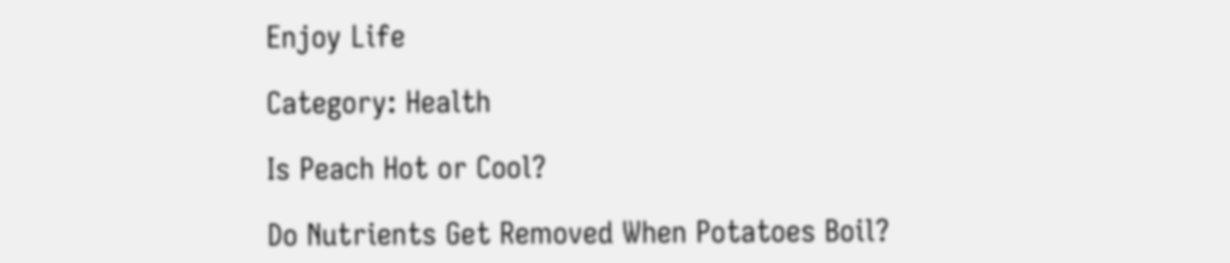Enjoy Life

Category: Health

Is Peach Hot or Cool?

Do Nutrients Get Removed When Potatoes Boil?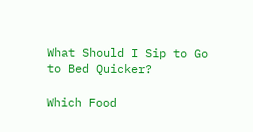What Should I Sip to Go to Bed Quicker?

Which Food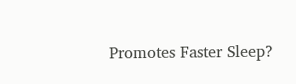Promotes Faster Sleep?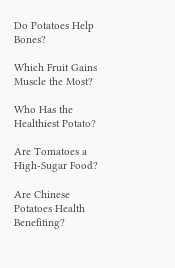Do Potatoes Help Bones?

Which Fruit Gains Muscle the Most?

Who Has the Healthiest Potato?

Are Tomatoes a High-Sugar Food?

Are Chinese Potatoes Health Benefiting?